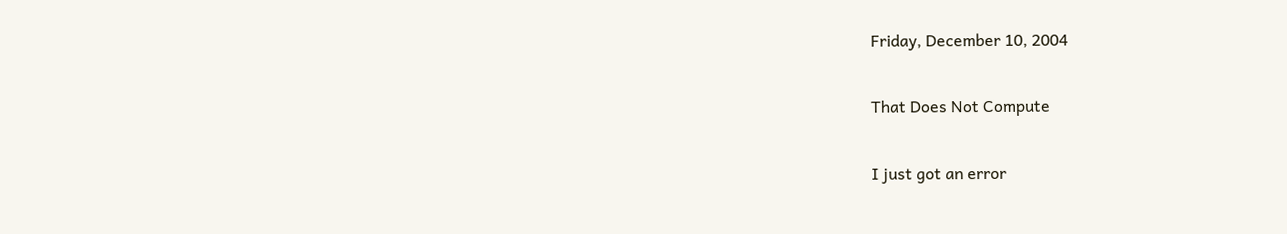Friday, December 10, 2004

That Does Not Compute

I just got an error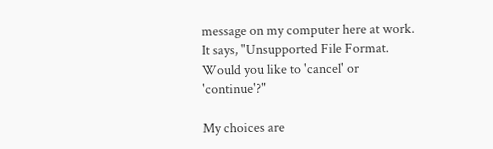message on my computer here at work. It says, "Unsupported File Format. Would you like to 'cancel' or 'continue'?"

My choices are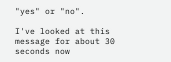"yes" or "no".

I've looked at this message for about 30 seconds now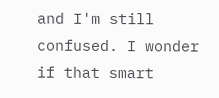and I'm still confused. I wonder if that smart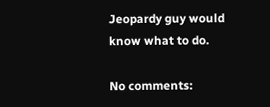Jeopardy guy would know what to do.

No comments: